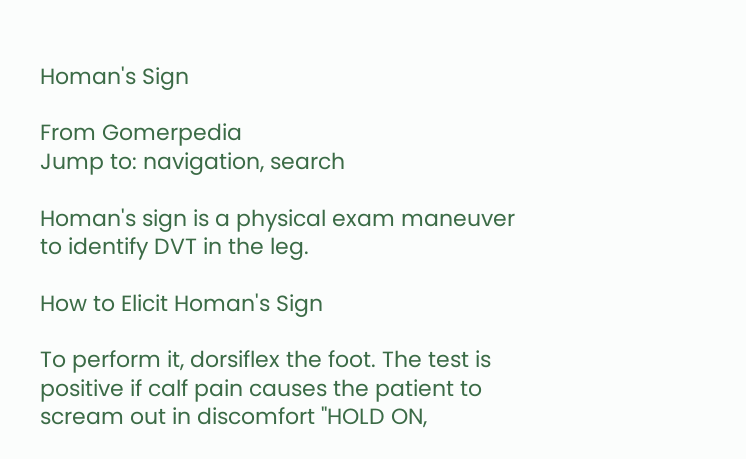Homan's Sign

From Gomerpedia
Jump to: navigation, search

Homan's sign is a physical exam maneuver to identify DVT in the leg.

How to Elicit Homan's Sign

To perform it, dorsiflex the foot. The test is positive if calf pain causes the patient to scream out in discomfort "HOLD ON,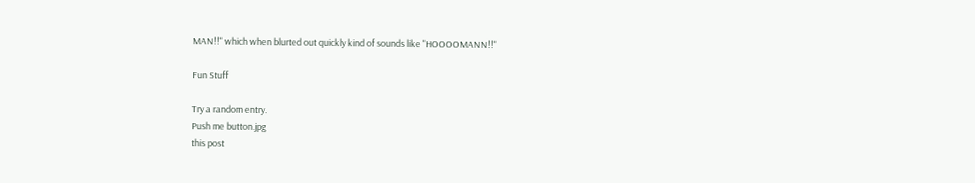MAN!!" which when blurted out quickly kind of sounds like "HOOOOMANN!!"

Fun Stuff

Try a random entry.
Push me button.jpg
this post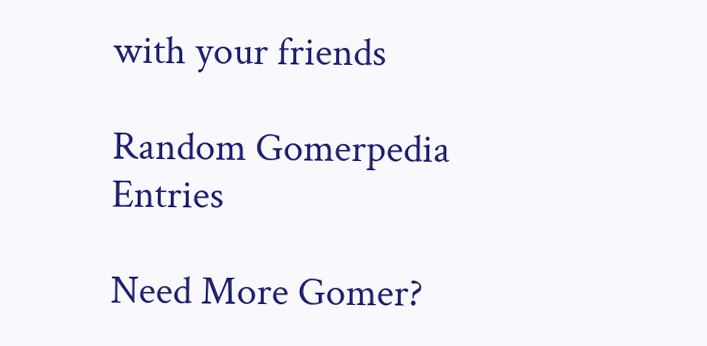with your friends

Random Gomerpedia Entries

Need More Gomer?